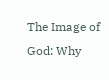The Image of God: Why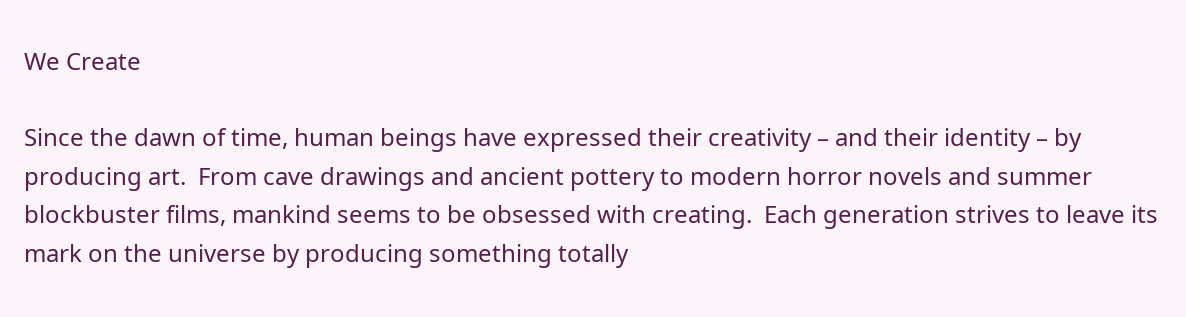We Create

Since the dawn of time, human beings have expressed their creativity – and their identity – by producing art.  From cave drawings and ancient pottery to modern horror novels and summer blockbuster films, mankind seems to be obsessed with creating.  Each generation strives to leave its mark on the universe by producing something totally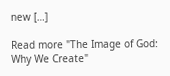new […]

Read more "The Image of God: Why We Create"